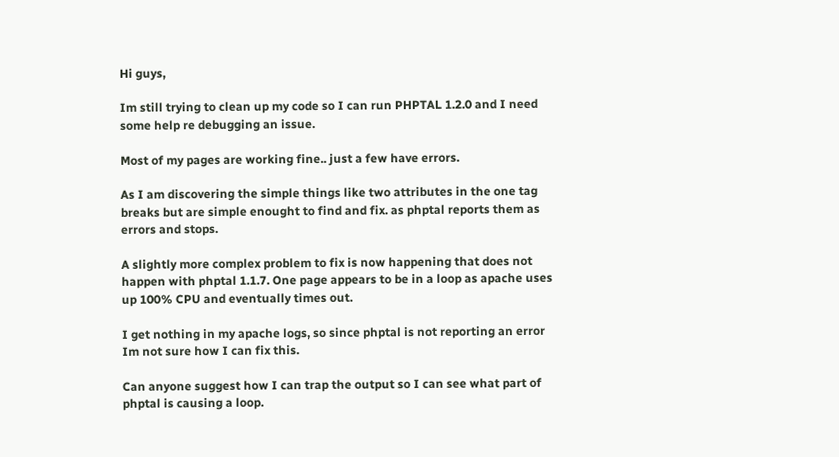Hi guys,

Im still trying to clean up my code so I can run PHPTAL 1.2.0 and I need
some help re debugging an issue.

Most of my pages are working fine.. just a few have errors.

As I am discovering the simple things like two attributes in the one tag
breaks but are simple enought to find and fix. as phptal reports them as
errors and stops.

A slightly more complex problem to fix is now happening that does not
happen with phptal 1.1.7. One page appears to be in a loop as apache uses
up 100% CPU and eventually times out.

I get nothing in my apache logs, so since phptal is not reporting an error
Im not sure how I can fix this.

Can anyone suggest how I can trap the output so I can see what part of
phptal is causing a loop.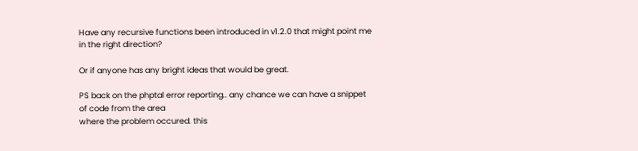Have any recursive functions been introduced in v1.2.0 that might point me
in the right direction?

Or if anyone has any bright ideas that would be great.

PS back on the phptal error reporting.. any chance we can have a snippet
of code from the area
where the problem occured. this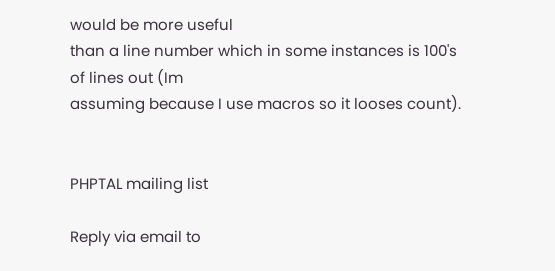would be more useful
than a line number which in some instances is 100's of lines out (Im
assuming because I use macros so it looses count).


PHPTAL mailing list

Reply via email to